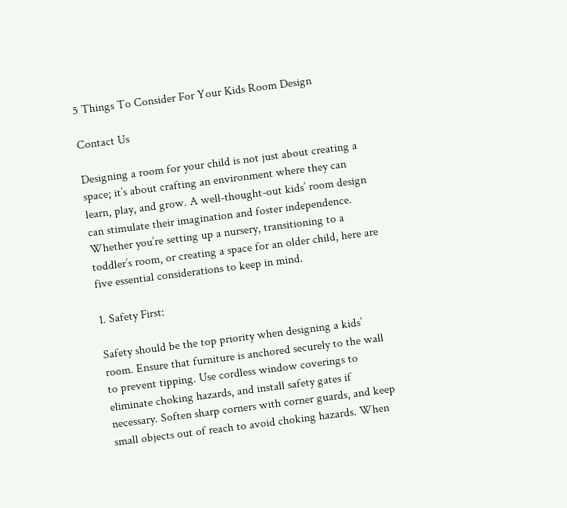5 Things To Consider For Your Kids Room Design

Contact Us

Designing a room for your child is not just about creating a space; it’s about crafting an environment where they can learn, play, and grow. A well-thought-out kids’ room design can stimulate their imagination and foster independence. Whether you’re setting up a nursery, transitioning to a toddler’s room, or creating a space for an older child, here are five essential considerations to keep in mind.

1. Safety First:

Safety should be the top priority when designing a kids’ room. Ensure that furniture is anchored securely to the wall to prevent tipping. Use cordless window coverings to eliminate choking hazards, and install safety gates if necessary. Soften sharp corners with corner guards, and keep small objects out of reach to avoid choking hazards. When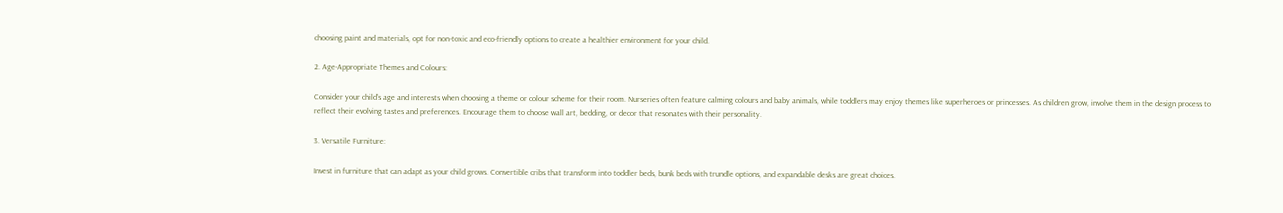choosing paint and materials, opt for non-toxic and eco-friendly options to create a healthier environment for your child.

2. Age-Appropriate Themes and Colours:

Consider your child’s age and interests when choosing a theme or colour scheme for their room. Nurseries often feature calming colours and baby animals, while toddlers may enjoy themes like superheroes or princesses. As children grow, involve them in the design process to reflect their evolving tastes and preferences. Encourage them to choose wall art, bedding, or decor that resonates with their personality.

3. Versatile Furniture:

Invest in furniture that can adapt as your child grows. Convertible cribs that transform into toddler beds, bunk beds with trundle options, and expandable desks are great choices.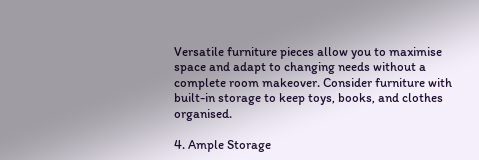Versatile furniture pieces allow you to maximise space and adapt to changing needs without a complete room makeover. Consider furniture with built-in storage to keep toys, books, and clothes organised.

4. Ample Storage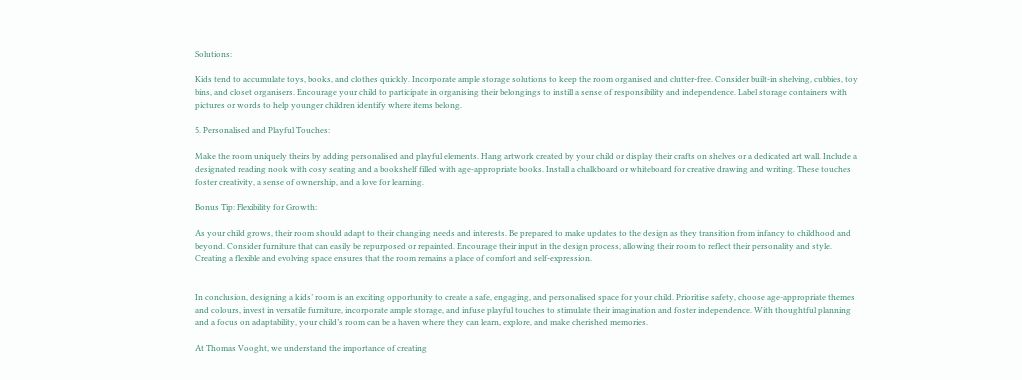Solutions:

Kids tend to accumulate toys, books, and clothes quickly. Incorporate ample storage solutions to keep the room organised and clutter-free. Consider built-in shelving, cubbies, toy bins, and closet organisers. Encourage your child to participate in organising their belongings to instill a sense of responsibility and independence. Label storage containers with pictures or words to help younger children identify where items belong.

5. Personalised and Playful Touches:

Make the room uniquely theirs by adding personalised and playful elements. Hang artwork created by your child or display their crafts on shelves or a dedicated art wall. Include a designated reading nook with cosy seating and a bookshelf filled with age-appropriate books. Install a chalkboard or whiteboard for creative drawing and writing. These touches foster creativity, a sense of ownership, and a love for learning.

Bonus Tip: Flexibility for Growth:

As your child grows, their room should adapt to their changing needs and interests. Be prepared to make updates to the design as they transition from infancy to childhood and beyond. Consider furniture that can easily be repurposed or repainted. Encourage their input in the design process, allowing their room to reflect their personality and style. Creating a flexible and evolving space ensures that the room remains a place of comfort and self-expression.


In conclusion, designing a kids’ room is an exciting opportunity to create a safe, engaging, and personalised space for your child. Prioritise safety, choose age-appropriate themes and colours, invest in versatile furniture, incorporate ample storage, and infuse playful touches to stimulate their imagination and foster independence. With thoughtful planning and a focus on adaptability, your child’s room can be a haven where they can learn, explore, and make cherished memories.

At Thomas Vooght, we understand the importance of creating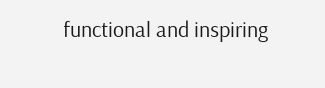functional and inspiring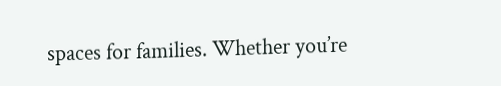spaces for families. Whether you’re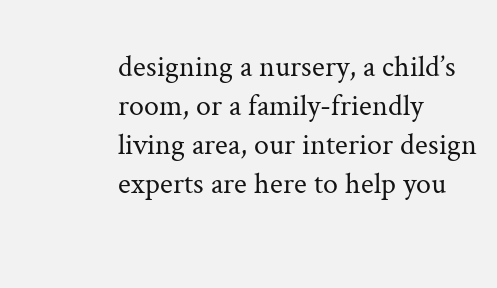designing a nursery, a child’s room, or a family-friendly living area, our interior design experts are here to help you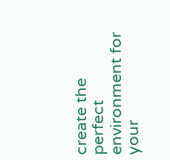create the perfect environment for your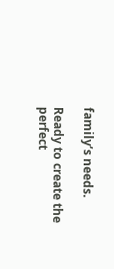family’s needs.

Ready to create the perfect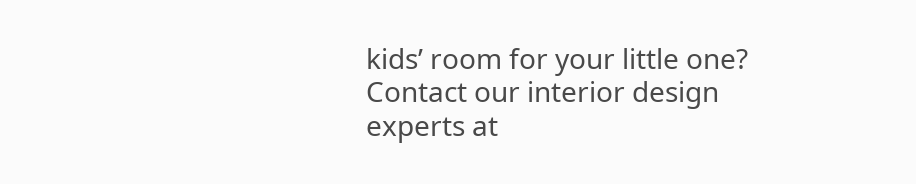kids’ room for your little one? Contact our interior design experts at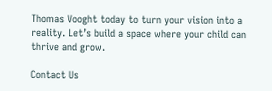Thomas Vooght today to turn your vision into a reality. Let’s build a space where your child can thrive and grow.

Contact Us